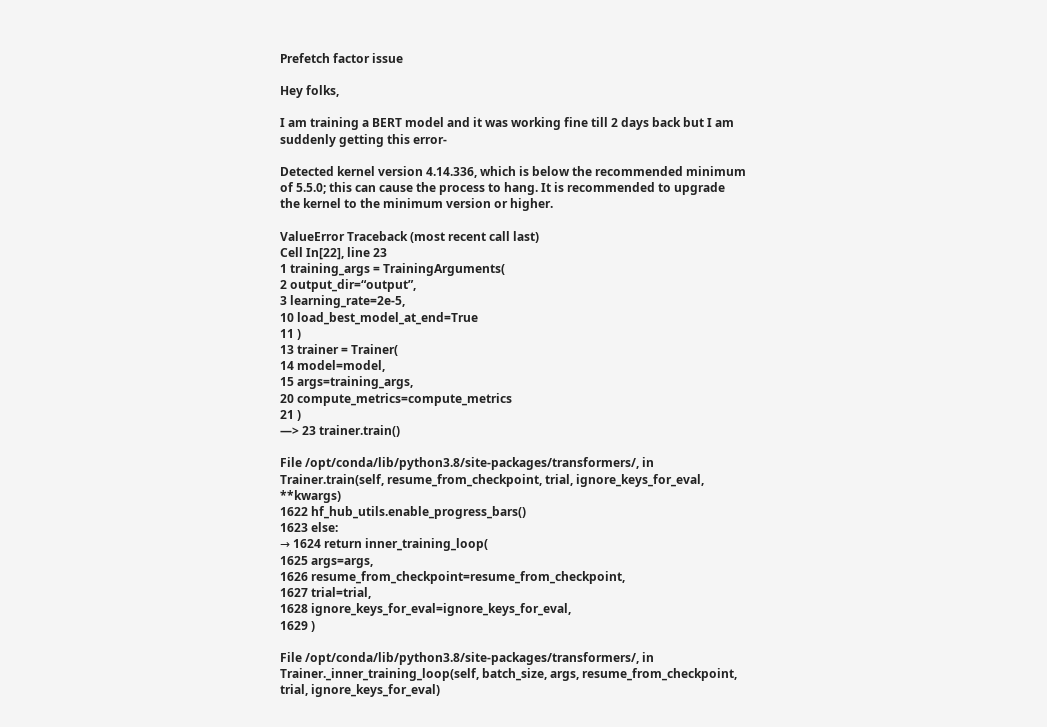Prefetch factor issue

Hey folks,

I am training a BERT model and it was working fine till 2 days back but I am suddenly getting this error-

Detected kernel version 4.14.336, which is below the recommended minimum of 5.5.0; this can cause the process to hang. It is recommended to upgrade the kernel to the minimum version or higher.

ValueError Traceback (most recent call last)
Cell In[22], line 23
1 training_args = TrainingArguments(
2 output_dir=“output”,
3 learning_rate=2e-5,
10 load_best_model_at_end=True
11 )
13 trainer = Trainer(
14 model=model,
15 args=training_args,
20 compute_metrics=compute_metrics
21 )
—> 23 trainer.train()

File /opt/conda/lib/python3.8/site-packages/transformers/, in Trainer.train(self, resume_from_checkpoint, trial, ignore_keys_for_eval, **kwargs)
1622 hf_hub_utils.enable_progress_bars()
1623 else:
→ 1624 return inner_training_loop(
1625 args=args,
1626 resume_from_checkpoint=resume_from_checkpoint,
1627 trial=trial,
1628 ignore_keys_for_eval=ignore_keys_for_eval,
1629 )

File /opt/conda/lib/python3.8/site-packages/transformers/, in Trainer._inner_training_loop(self, batch_size, args, resume_from_checkpoint, trial, ignore_keys_for_eval)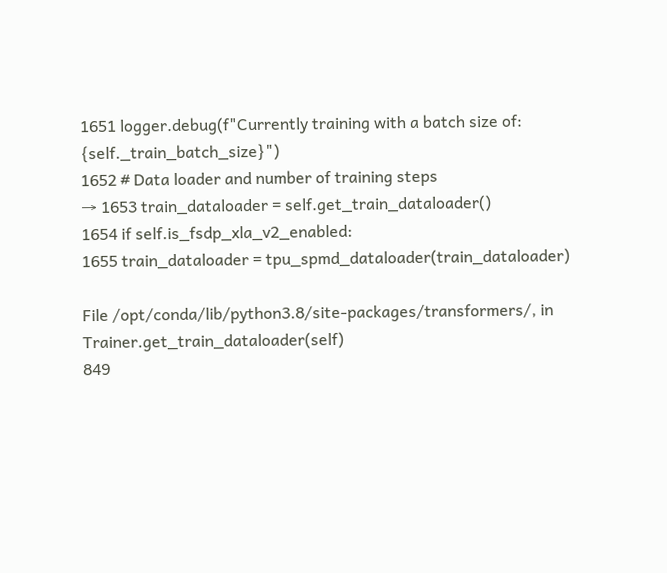1651 logger.debug(f"Currently training with a batch size of: {self._train_batch_size}")
1652 # Data loader and number of training steps
→ 1653 train_dataloader = self.get_train_dataloader()
1654 if self.is_fsdp_xla_v2_enabled:
1655 train_dataloader = tpu_spmd_dataloader(train_dataloader)

File /opt/conda/lib/python3.8/site-packages/transformers/, in Trainer.get_train_dataloader(self)
849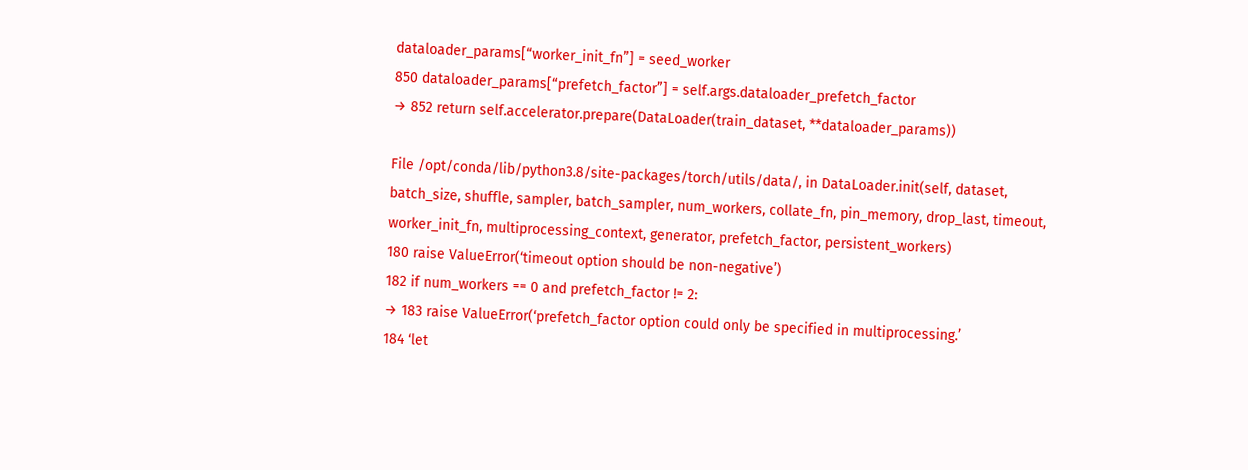dataloader_params[“worker_init_fn”] = seed_worker
850 dataloader_params[“prefetch_factor”] = self.args.dataloader_prefetch_factor
→ 852 return self.accelerator.prepare(DataLoader(train_dataset, **dataloader_params))

File /opt/conda/lib/python3.8/site-packages/torch/utils/data/, in DataLoader.init(self, dataset, batch_size, shuffle, sampler, batch_sampler, num_workers, collate_fn, pin_memory, drop_last, timeout, worker_init_fn, multiprocessing_context, generator, prefetch_factor, persistent_workers)
180 raise ValueError(‘timeout option should be non-negative’)
182 if num_workers == 0 and prefetch_factor != 2:
→ 183 raise ValueError(‘prefetch_factor option could only be specified in multiprocessing.’
184 ‘let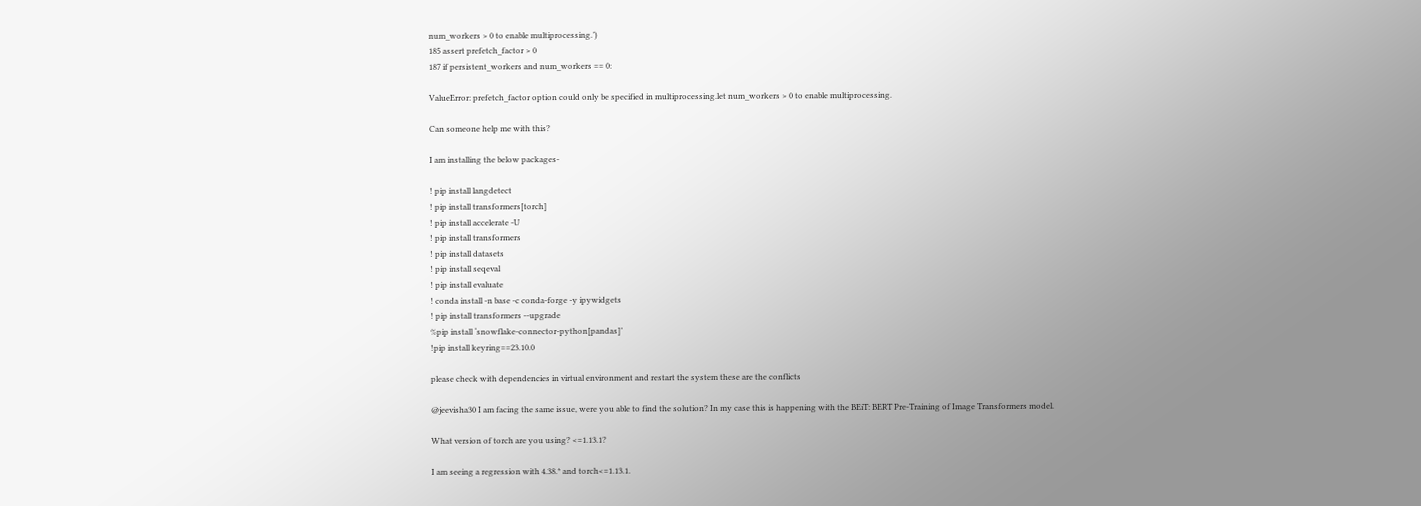num_workers > 0 to enable multiprocessing.’)
185 assert prefetch_factor > 0
187 if persistent_workers and num_workers == 0:

ValueError: prefetch_factor option could only be specified in multiprocessing.let num_workers > 0 to enable multiprocessing.

Can someone help me with this?

I am installing the below packages-

! pip install langdetect
! pip install transformers[torch]
! pip install accelerate -U
! pip install transformers
! pip install datasets
! pip install seqeval
! pip install evaluate
! conda install -n base -c conda-forge -y ipywidgets
! pip install transformers --upgrade
%pip install ‘snowflake-connector-python[pandas]’
!pip install keyring==23.10.0

please check with dependencies in virtual environment and restart the system these are the conflicts

@jeevisha30 I am facing the same issue, were you able to find the solution? In my case this is happening with the BEiT: BERT Pre-Training of Image Transformers model.

What version of torch are you using? <=1.13.1?

I am seeing a regression with 4.38.* and torch<=1.13.1.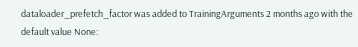dataloader_prefetch_factor was added to TrainingArguments 2 months ago with the default value None: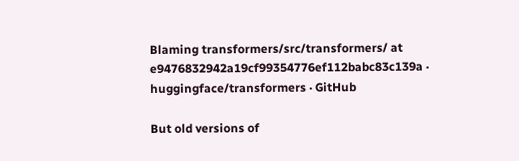Blaming transformers/src/transformers/ at e9476832942a19cf99354776ef112babc83c139a · huggingface/transformers · GitHub

But old versions of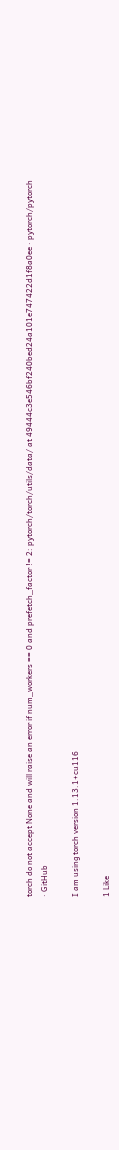torch do not accept None and will raise an error if num_workers == 0 and prefetch_factor != 2: pytorch/torch/utils/data/ at 49444c3e546bf240bed24a101e747422d1f8a0ee · pytorch/pytorch · GitHub

I am using torch version 1.13.1+cu116

1 Like